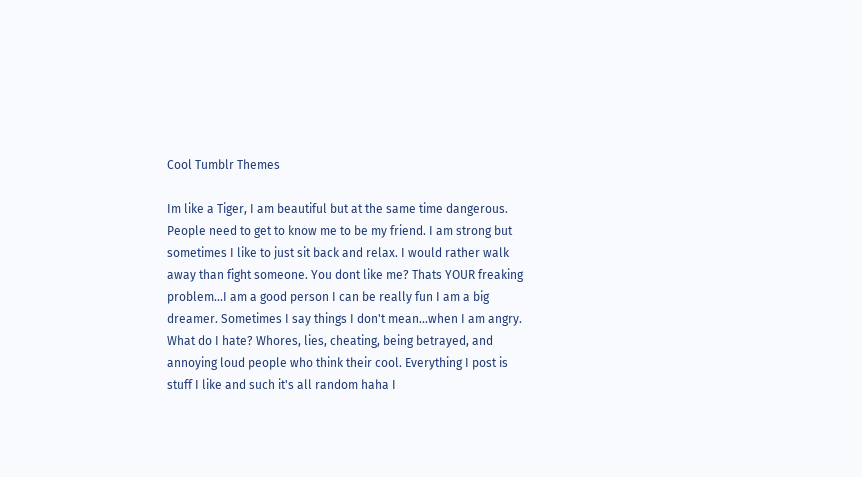Cool Tumblr Themes

Im like a Tiger, I am beautiful but at the same time dangerous.
People need to get to know me to be my friend. I am strong but
sometimes I like to just sit back and relax. I would rather walk
away than fight someone. You dont like me? Thats YOUR freaking problem...I am a good person I can be really fun I am a big dreamer. Sometimes I say things I don't mean...when I am angry. What do I hate? Whores, lies, cheating, being betrayed, and annoying loud people who think their cool. Everything I post is stuff I like and such it's all random haha I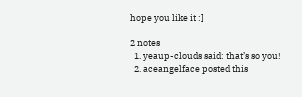hope you like it :]

2 notes
  1. yeaup-clouds said: that’s so you!
  2. aceangelface posted this